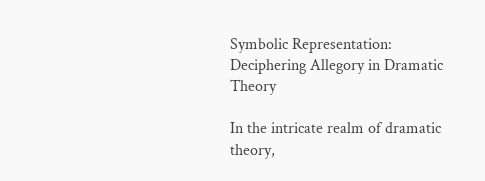Symbolic Representation: Deciphering Allegory in Dramatic Theory

In the intricate realm of dramatic theory,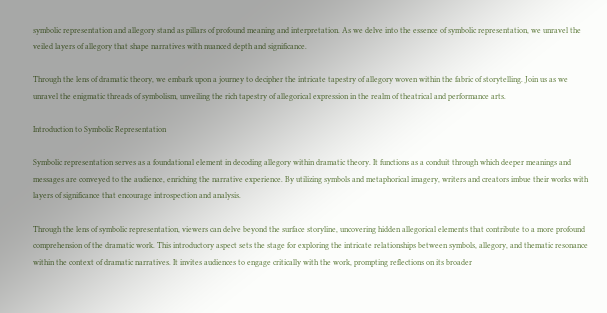symbolic representation and allegory stand as pillars of profound meaning and interpretation. As we delve into the essence of symbolic representation, we unravel the veiled layers of allegory that shape narratives with nuanced depth and significance.

Through the lens of dramatic theory, we embark upon a journey to decipher the intricate tapestry of allegory woven within the fabric of storytelling. Join us as we unravel the enigmatic threads of symbolism, unveiling the rich tapestry of allegorical expression in the realm of theatrical and performance arts.

Introduction to Symbolic Representation

Symbolic representation serves as a foundational element in decoding allegory within dramatic theory. It functions as a conduit through which deeper meanings and messages are conveyed to the audience, enriching the narrative experience. By utilizing symbols and metaphorical imagery, writers and creators imbue their works with layers of significance that encourage introspection and analysis.

Through the lens of symbolic representation, viewers can delve beyond the surface storyline, uncovering hidden allegorical elements that contribute to a more profound comprehension of the dramatic work. This introductory aspect sets the stage for exploring the intricate relationships between symbols, allegory, and thematic resonance within the context of dramatic narratives. It invites audiences to engage critically with the work, prompting reflections on its broader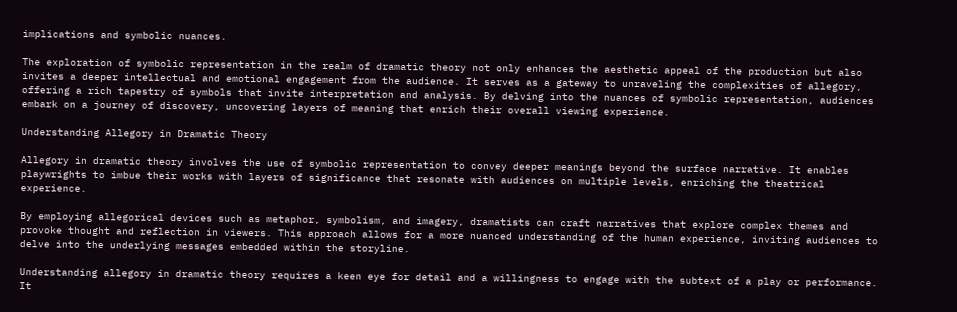implications and symbolic nuances.

The exploration of symbolic representation in the realm of dramatic theory not only enhances the aesthetic appeal of the production but also invites a deeper intellectual and emotional engagement from the audience. It serves as a gateway to unraveling the complexities of allegory, offering a rich tapestry of symbols that invite interpretation and analysis. By delving into the nuances of symbolic representation, audiences embark on a journey of discovery, uncovering layers of meaning that enrich their overall viewing experience.

Understanding Allegory in Dramatic Theory

Allegory in dramatic theory involves the use of symbolic representation to convey deeper meanings beyond the surface narrative. It enables playwrights to imbue their works with layers of significance that resonate with audiences on multiple levels, enriching the theatrical experience.

By employing allegorical devices such as metaphor, symbolism, and imagery, dramatists can craft narratives that explore complex themes and provoke thought and reflection in viewers. This approach allows for a more nuanced understanding of the human experience, inviting audiences to delve into the underlying messages embedded within the storyline.

Understanding allegory in dramatic theory requires a keen eye for detail and a willingness to engage with the subtext of a play or performance. It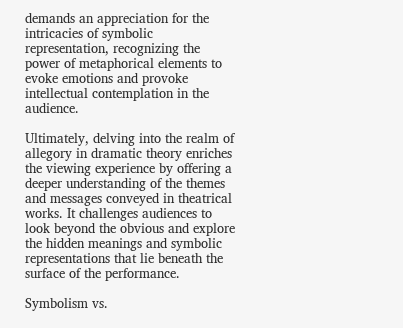demands an appreciation for the intricacies of symbolic representation, recognizing the power of metaphorical elements to evoke emotions and provoke intellectual contemplation in the audience.

Ultimately, delving into the realm of allegory in dramatic theory enriches the viewing experience by offering a deeper understanding of the themes and messages conveyed in theatrical works. It challenges audiences to look beyond the obvious and explore the hidden meanings and symbolic representations that lie beneath the surface of the performance.

Symbolism vs.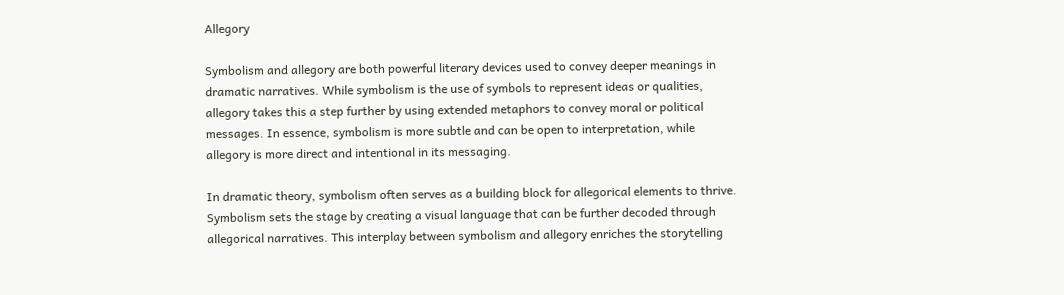Allegory

Symbolism and allegory are both powerful literary devices used to convey deeper meanings in dramatic narratives. While symbolism is the use of symbols to represent ideas or qualities, allegory takes this a step further by using extended metaphors to convey moral or political messages. In essence, symbolism is more subtle and can be open to interpretation, while allegory is more direct and intentional in its messaging.

In dramatic theory, symbolism often serves as a building block for allegorical elements to thrive. Symbolism sets the stage by creating a visual language that can be further decoded through allegorical narratives. This interplay between symbolism and allegory enriches the storytelling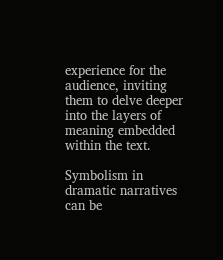experience for the audience, inviting them to delve deeper into the layers of meaning embedded within the text.

Symbolism in dramatic narratives can be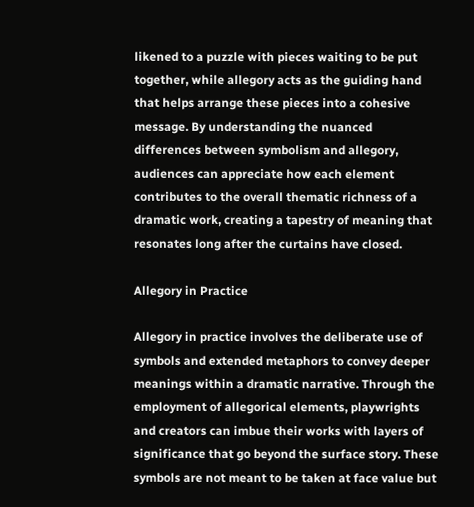likened to a puzzle with pieces waiting to be put together, while allegory acts as the guiding hand that helps arrange these pieces into a cohesive message. By understanding the nuanced differences between symbolism and allegory, audiences can appreciate how each element contributes to the overall thematic richness of a dramatic work, creating a tapestry of meaning that resonates long after the curtains have closed.

Allegory in Practice

Allegory in practice involves the deliberate use of symbols and extended metaphors to convey deeper meanings within a dramatic narrative. Through the employment of allegorical elements, playwrights and creators can imbue their works with layers of significance that go beyond the surface story. These symbols are not meant to be taken at face value but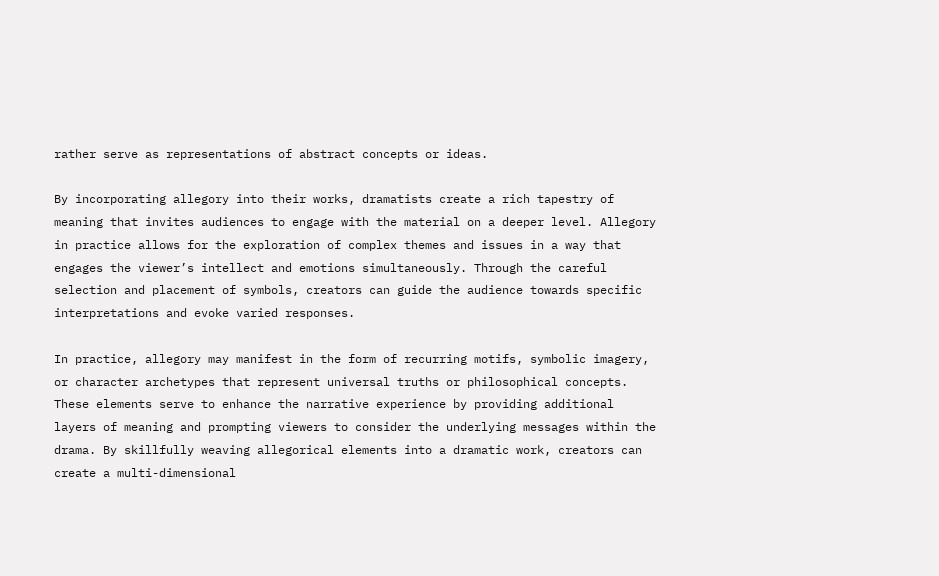rather serve as representations of abstract concepts or ideas.

By incorporating allegory into their works, dramatists create a rich tapestry of meaning that invites audiences to engage with the material on a deeper level. Allegory in practice allows for the exploration of complex themes and issues in a way that engages the viewer’s intellect and emotions simultaneously. Through the careful selection and placement of symbols, creators can guide the audience towards specific interpretations and evoke varied responses.

In practice, allegory may manifest in the form of recurring motifs, symbolic imagery, or character archetypes that represent universal truths or philosophical concepts. These elements serve to enhance the narrative experience by providing additional layers of meaning and prompting viewers to consider the underlying messages within the drama. By skillfully weaving allegorical elements into a dramatic work, creators can create a multi-dimensional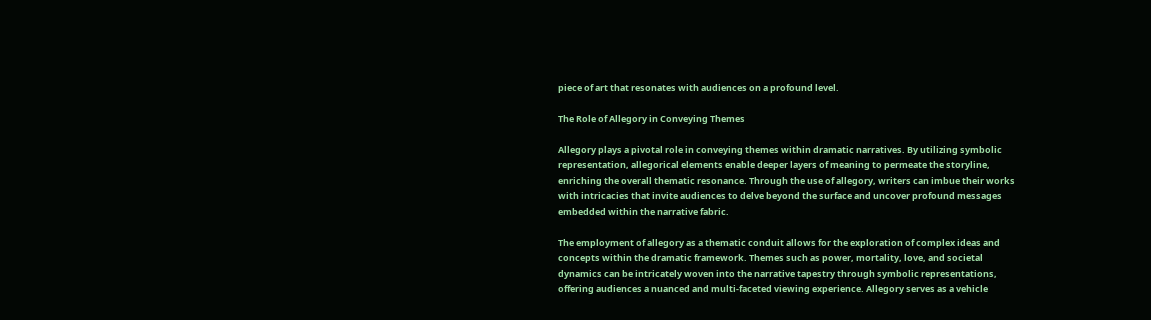piece of art that resonates with audiences on a profound level.

The Role of Allegory in Conveying Themes

Allegory plays a pivotal role in conveying themes within dramatic narratives. By utilizing symbolic representation, allegorical elements enable deeper layers of meaning to permeate the storyline, enriching the overall thematic resonance. Through the use of allegory, writers can imbue their works with intricacies that invite audiences to delve beyond the surface and uncover profound messages embedded within the narrative fabric.

The employment of allegory as a thematic conduit allows for the exploration of complex ideas and concepts within the dramatic framework. Themes such as power, mortality, love, and societal dynamics can be intricately woven into the narrative tapestry through symbolic representations, offering audiences a nuanced and multi-faceted viewing experience. Allegory serves as a vehicle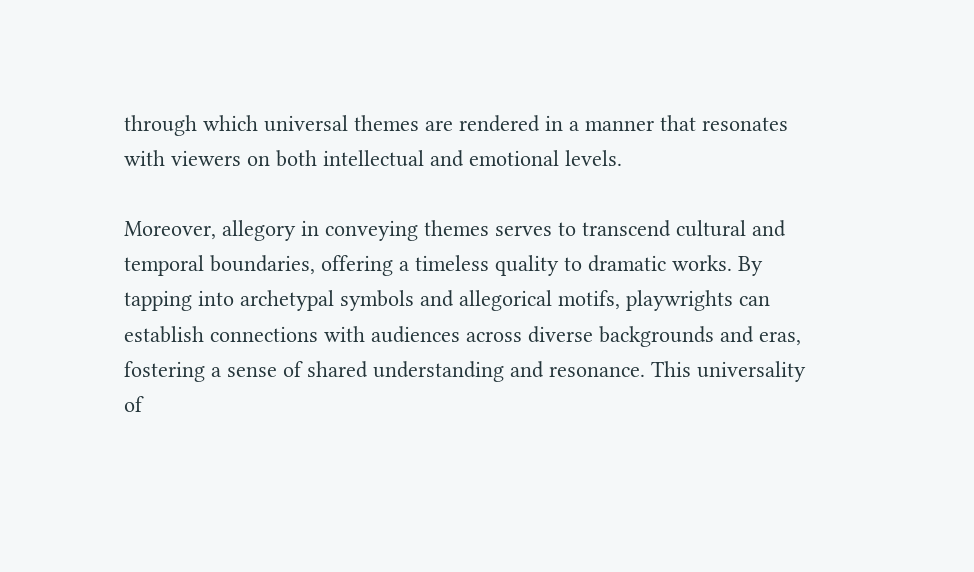through which universal themes are rendered in a manner that resonates with viewers on both intellectual and emotional levels.

Moreover, allegory in conveying themes serves to transcend cultural and temporal boundaries, offering a timeless quality to dramatic works. By tapping into archetypal symbols and allegorical motifs, playwrights can establish connections with audiences across diverse backgrounds and eras, fostering a sense of shared understanding and resonance. This universality of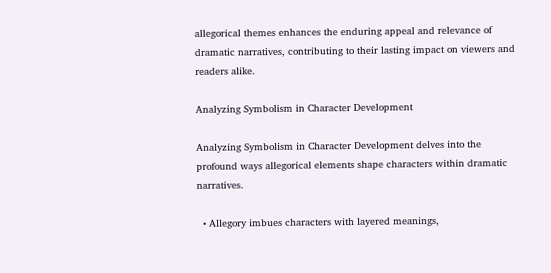allegorical themes enhances the enduring appeal and relevance of dramatic narratives, contributing to their lasting impact on viewers and readers alike.

Analyzing Symbolism in Character Development

Analyzing Symbolism in Character Development delves into the profound ways allegorical elements shape characters within dramatic narratives.

  • Allegory imbues characters with layered meanings,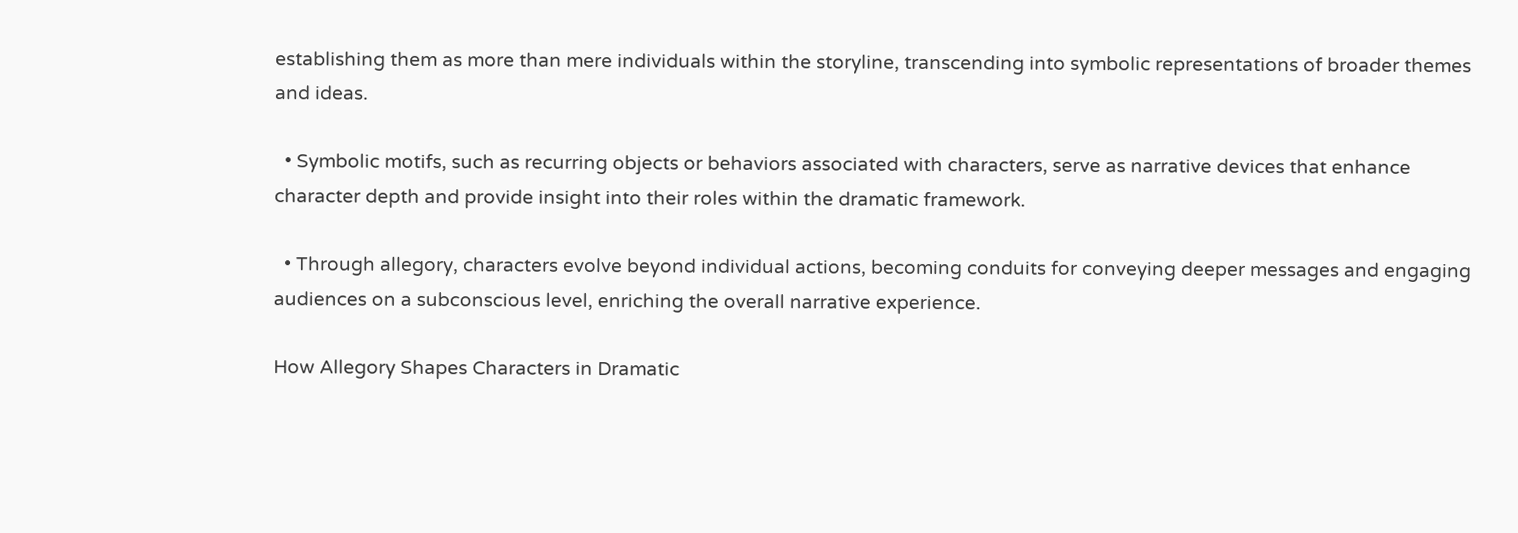establishing them as more than mere individuals within the storyline, transcending into symbolic representations of broader themes and ideas.

  • Symbolic motifs, such as recurring objects or behaviors associated with characters, serve as narrative devices that enhance character depth and provide insight into their roles within the dramatic framework.

  • Through allegory, characters evolve beyond individual actions, becoming conduits for conveying deeper messages and engaging audiences on a subconscious level, enriching the overall narrative experience.

How Allegory Shapes Characters in Dramatic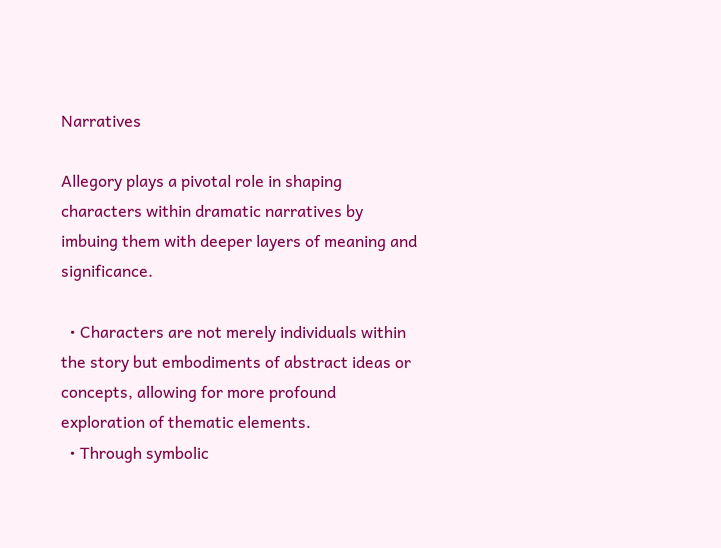Narratives

Allegory plays a pivotal role in shaping characters within dramatic narratives by imbuing them with deeper layers of meaning and significance.

  • Characters are not merely individuals within the story but embodiments of abstract ideas or concepts, allowing for more profound exploration of thematic elements.
  • Through symbolic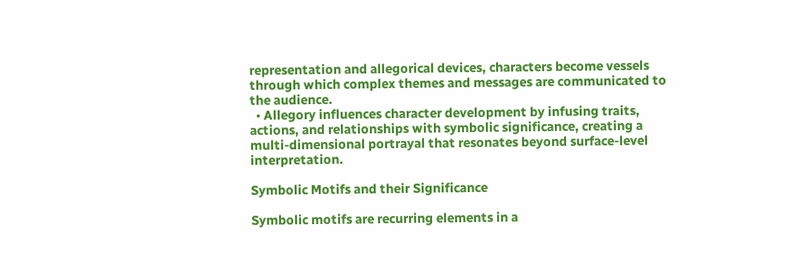representation and allegorical devices, characters become vessels through which complex themes and messages are communicated to the audience.
  • Allegory influences character development by infusing traits, actions, and relationships with symbolic significance, creating a multi-dimensional portrayal that resonates beyond surface-level interpretation.

Symbolic Motifs and their Significance

Symbolic motifs are recurring elements in a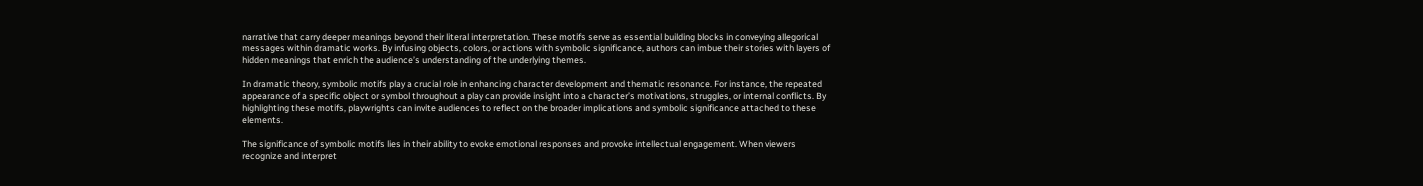narrative that carry deeper meanings beyond their literal interpretation. These motifs serve as essential building blocks in conveying allegorical messages within dramatic works. By infusing objects, colors, or actions with symbolic significance, authors can imbue their stories with layers of hidden meanings that enrich the audience’s understanding of the underlying themes.

In dramatic theory, symbolic motifs play a crucial role in enhancing character development and thematic resonance. For instance, the repeated appearance of a specific object or symbol throughout a play can provide insight into a character’s motivations, struggles, or internal conflicts. By highlighting these motifs, playwrights can invite audiences to reflect on the broader implications and symbolic significance attached to these elements.

The significance of symbolic motifs lies in their ability to evoke emotional responses and provoke intellectual engagement. When viewers recognize and interpret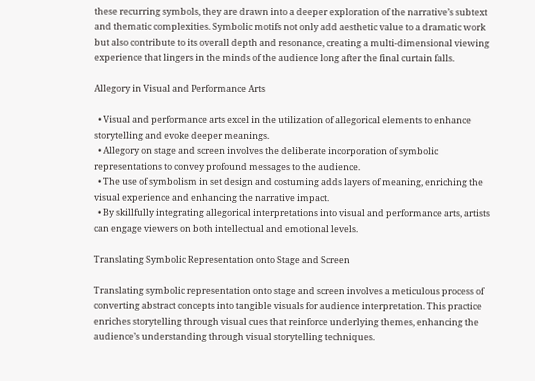these recurring symbols, they are drawn into a deeper exploration of the narrative’s subtext and thematic complexities. Symbolic motifs not only add aesthetic value to a dramatic work but also contribute to its overall depth and resonance, creating a multi-dimensional viewing experience that lingers in the minds of the audience long after the final curtain falls.

Allegory in Visual and Performance Arts

  • Visual and performance arts excel in the utilization of allegorical elements to enhance storytelling and evoke deeper meanings.
  • Allegory on stage and screen involves the deliberate incorporation of symbolic representations to convey profound messages to the audience.
  • The use of symbolism in set design and costuming adds layers of meaning, enriching the visual experience and enhancing the narrative impact.
  • By skillfully integrating allegorical interpretations into visual and performance arts, artists can engage viewers on both intellectual and emotional levels.

Translating Symbolic Representation onto Stage and Screen

Translating symbolic representation onto stage and screen involves a meticulous process of converting abstract concepts into tangible visuals for audience interpretation. This practice enriches storytelling through visual cues that reinforce underlying themes, enhancing the audience’s understanding through visual storytelling techniques.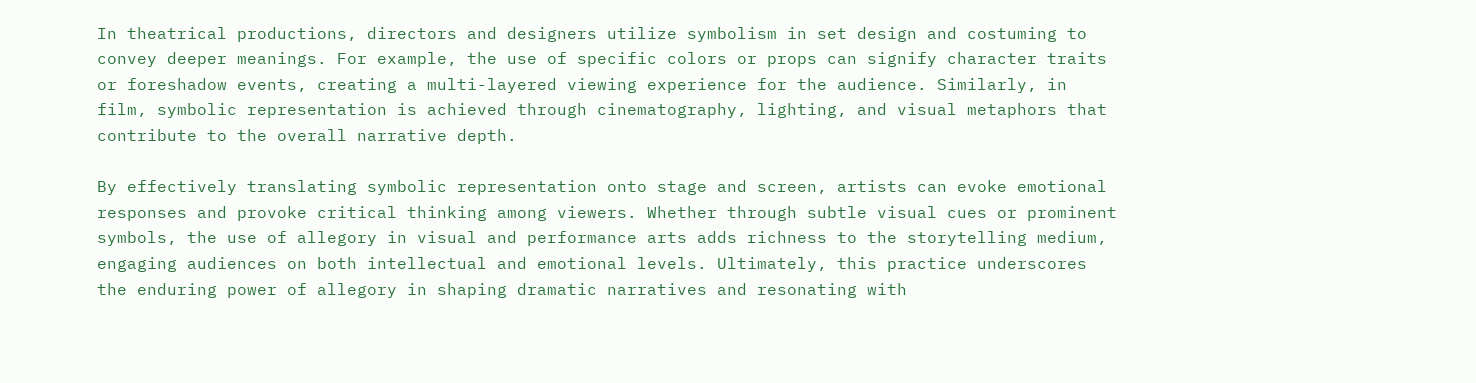In theatrical productions, directors and designers utilize symbolism in set design and costuming to convey deeper meanings. For example, the use of specific colors or props can signify character traits or foreshadow events, creating a multi-layered viewing experience for the audience. Similarly, in film, symbolic representation is achieved through cinematography, lighting, and visual metaphors that contribute to the overall narrative depth.

By effectively translating symbolic representation onto stage and screen, artists can evoke emotional responses and provoke critical thinking among viewers. Whether through subtle visual cues or prominent symbols, the use of allegory in visual and performance arts adds richness to the storytelling medium, engaging audiences on both intellectual and emotional levels. Ultimately, this practice underscores the enduring power of allegory in shaping dramatic narratives and resonating with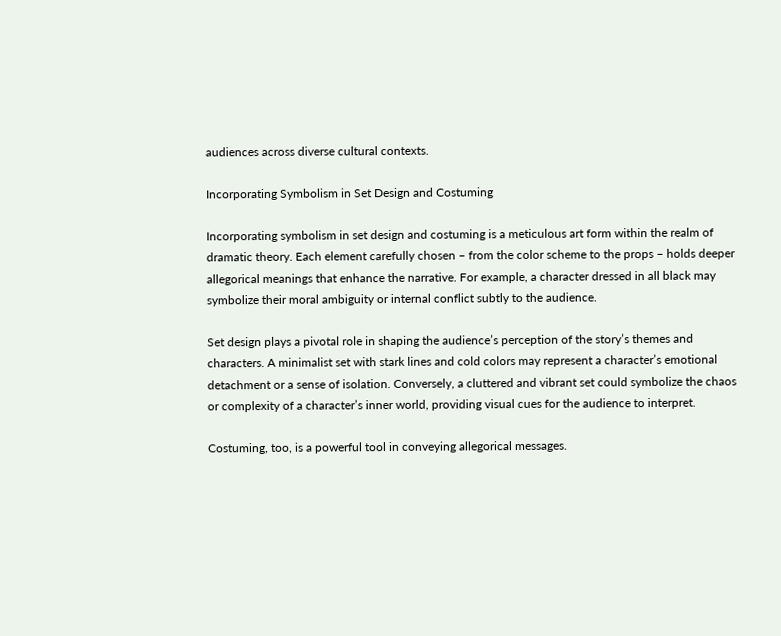audiences across diverse cultural contexts.

Incorporating Symbolism in Set Design and Costuming

Incorporating symbolism in set design and costuming is a meticulous art form within the realm of dramatic theory. Each element carefully chosen – from the color scheme to the props – holds deeper allegorical meanings that enhance the narrative. For example, a character dressed in all black may symbolize their moral ambiguity or internal conflict subtly to the audience.

Set design plays a pivotal role in shaping the audience’s perception of the story’s themes and characters. A minimalist set with stark lines and cold colors may represent a character’s emotional detachment or a sense of isolation. Conversely, a cluttered and vibrant set could symbolize the chaos or complexity of a character’s inner world, providing visual cues for the audience to interpret.

Costuming, too, is a powerful tool in conveying allegorical messages.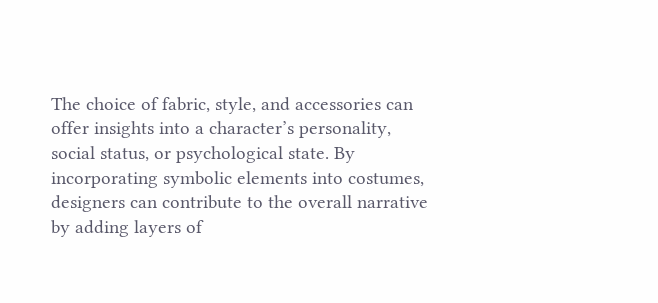The choice of fabric, style, and accessories can offer insights into a character’s personality, social status, or psychological state. By incorporating symbolic elements into costumes, designers can contribute to the overall narrative by adding layers of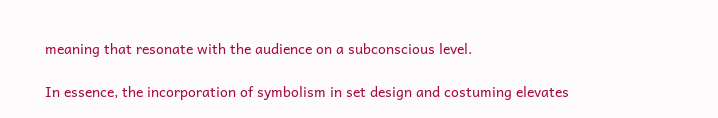meaning that resonate with the audience on a subconscious level.

In essence, the incorporation of symbolism in set design and costuming elevates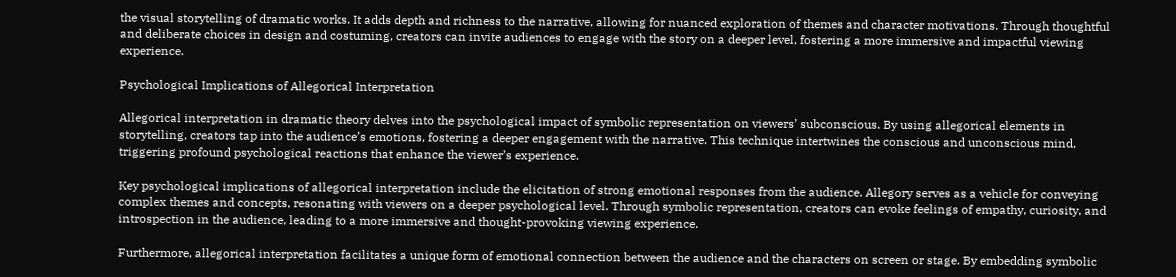the visual storytelling of dramatic works. It adds depth and richness to the narrative, allowing for nuanced exploration of themes and character motivations. Through thoughtful and deliberate choices in design and costuming, creators can invite audiences to engage with the story on a deeper level, fostering a more immersive and impactful viewing experience.

Psychological Implications of Allegorical Interpretation

Allegorical interpretation in dramatic theory delves into the psychological impact of symbolic representation on viewers’ subconscious. By using allegorical elements in storytelling, creators tap into the audience’s emotions, fostering a deeper engagement with the narrative. This technique intertwines the conscious and unconscious mind, triggering profound psychological reactions that enhance the viewer’s experience.

Key psychological implications of allegorical interpretation include the elicitation of strong emotional responses from the audience. Allegory serves as a vehicle for conveying complex themes and concepts, resonating with viewers on a deeper psychological level. Through symbolic representation, creators can evoke feelings of empathy, curiosity, and introspection in the audience, leading to a more immersive and thought-provoking viewing experience.

Furthermore, allegorical interpretation facilitates a unique form of emotional connection between the audience and the characters on screen or stage. By embedding symbolic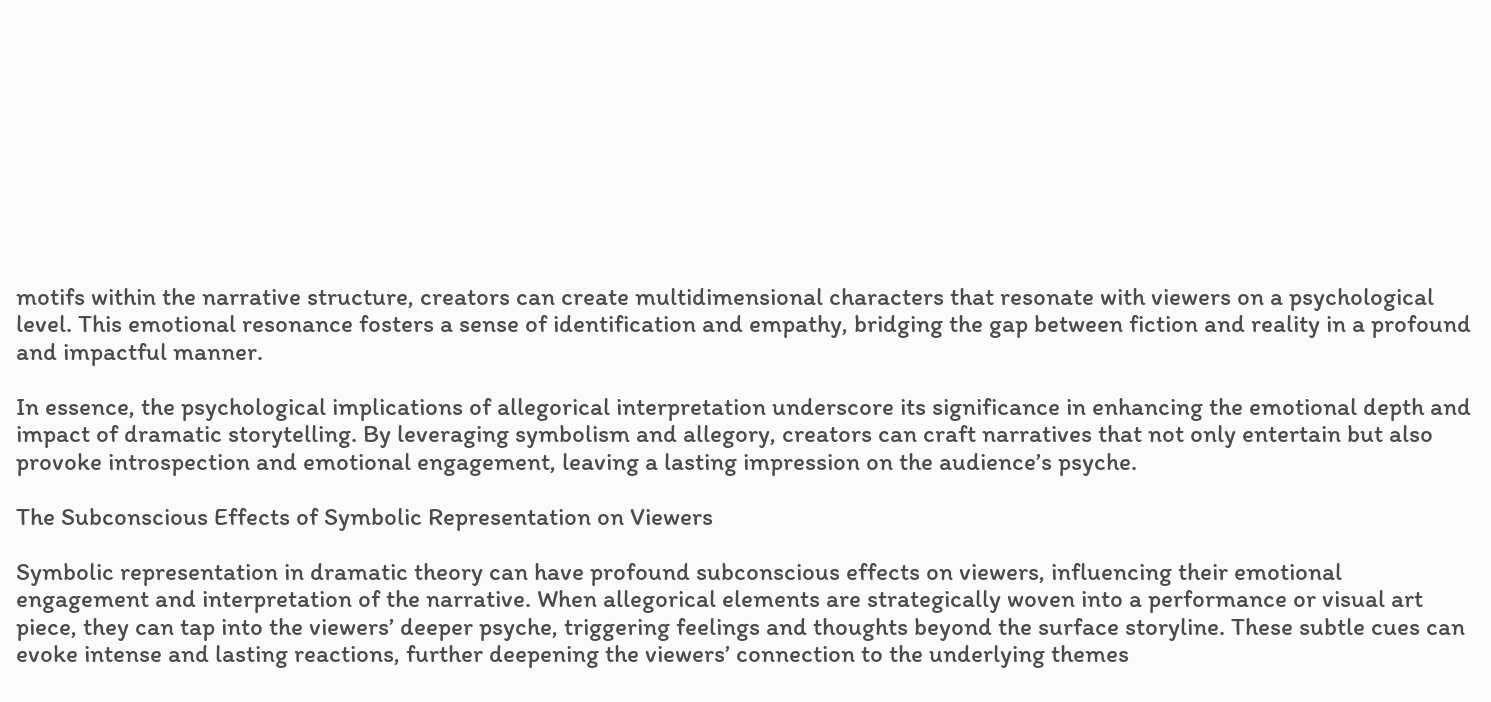motifs within the narrative structure, creators can create multidimensional characters that resonate with viewers on a psychological level. This emotional resonance fosters a sense of identification and empathy, bridging the gap between fiction and reality in a profound and impactful manner.

In essence, the psychological implications of allegorical interpretation underscore its significance in enhancing the emotional depth and impact of dramatic storytelling. By leveraging symbolism and allegory, creators can craft narratives that not only entertain but also provoke introspection and emotional engagement, leaving a lasting impression on the audience’s psyche.

The Subconscious Effects of Symbolic Representation on Viewers

Symbolic representation in dramatic theory can have profound subconscious effects on viewers, influencing their emotional engagement and interpretation of the narrative. When allegorical elements are strategically woven into a performance or visual art piece, they can tap into the viewers’ deeper psyche, triggering feelings and thoughts beyond the surface storyline. These subtle cues can evoke intense and lasting reactions, further deepening the viewers’ connection to the underlying themes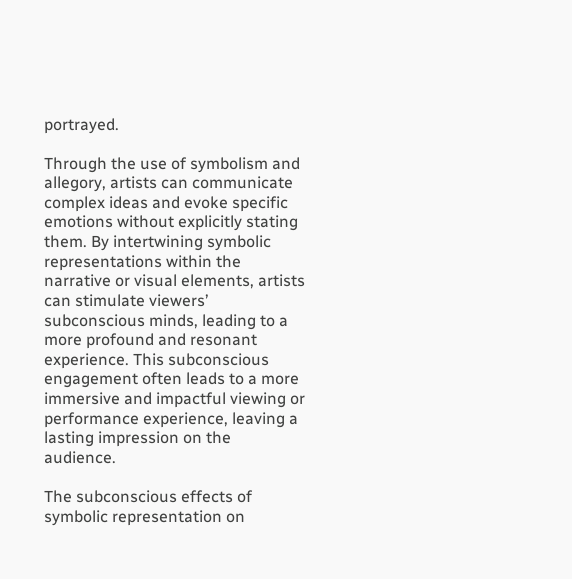portrayed.

Through the use of symbolism and allegory, artists can communicate complex ideas and evoke specific emotions without explicitly stating them. By intertwining symbolic representations within the narrative or visual elements, artists can stimulate viewers’ subconscious minds, leading to a more profound and resonant experience. This subconscious engagement often leads to a more immersive and impactful viewing or performance experience, leaving a lasting impression on the audience.

The subconscious effects of symbolic representation on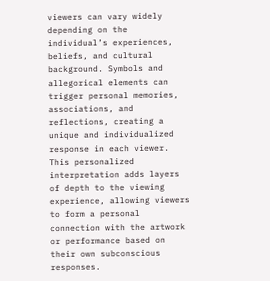viewers can vary widely depending on the individual’s experiences, beliefs, and cultural background. Symbols and allegorical elements can trigger personal memories, associations, and reflections, creating a unique and individualized response in each viewer. This personalized interpretation adds layers of depth to the viewing experience, allowing viewers to form a personal connection with the artwork or performance based on their own subconscious responses.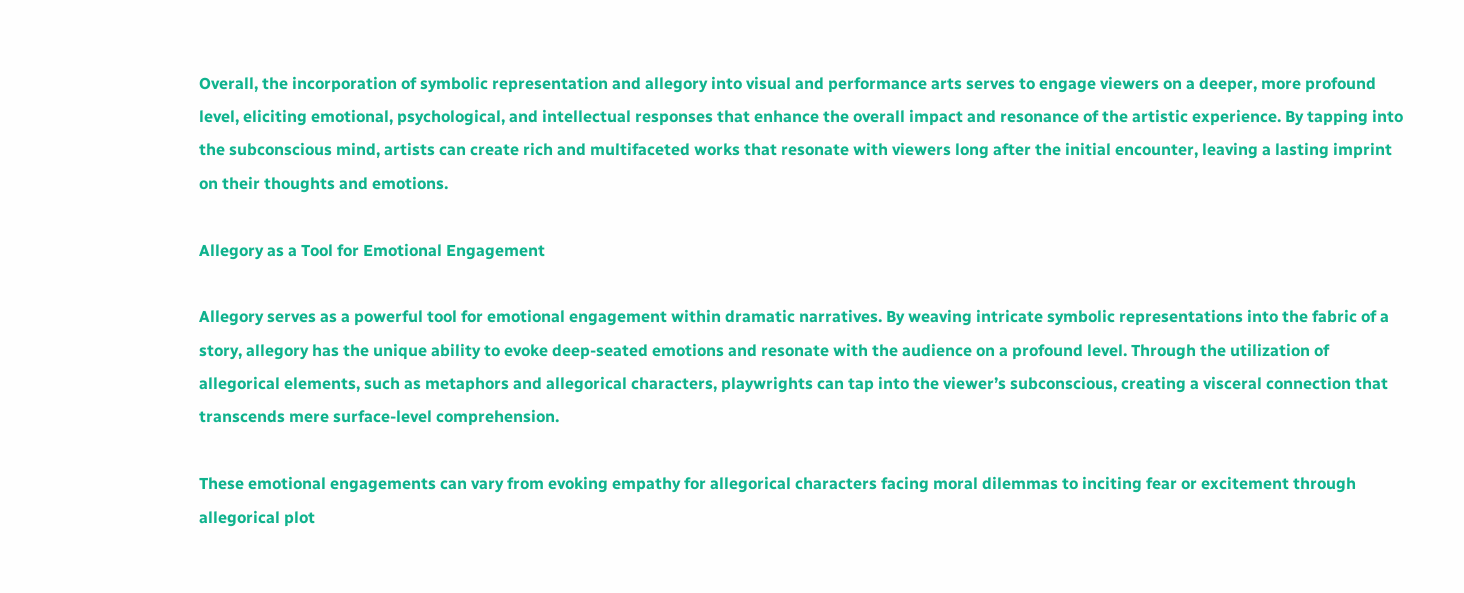Overall, the incorporation of symbolic representation and allegory into visual and performance arts serves to engage viewers on a deeper, more profound level, eliciting emotional, psychological, and intellectual responses that enhance the overall impact and resonance of the artistic experience. By tapping into the subconscious mind, artists can create rich and multifaceted works that resonate with viewers long after the initial encounter, leaving a lasting imprint on their thoughts and emotions.

Allegory as a Tool for Emotional Engagement

Allegory serves as a powerful tool for emotional engagement within dramatic narratives. By weaving intricate symbolic representations into the fabric of a story, allegory has the unique ability to evoke deep-seated emotions and resonate with the audience on a profound level. Through the utilization of allegorical elements, such as metaphors and allegorical characters, playwrights can tap into the viewer’s subconscious, creating a visceral connection that transcends mere surface-level comprehension.

These emotional engagements can vary from evoking empathy for allegorical characters facing moral dilemmas to inciting fear or excitement through allegorical plot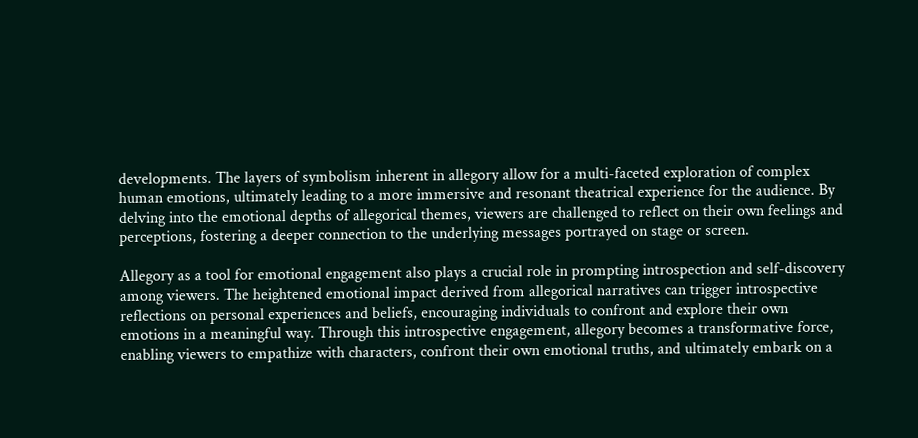developments. The layers of symbolism inherent in allegory allow for a multi-faceted exploration of complex human emotions, ultimately leading to a more immersive and resonant theatrical experience for the audience. By delving into the emotional depths of allegorical themes, viewers are challenged to reflect on their own feelings and perceptions, fostering a deeper connection to the underlying messages portrayed on stage or screen.

Allegory as a tool for emotional engagement also plays a crucial role in prompting introspection and self-discovery among viewers. The heightened emotional impact derived from allegorical narratives can trigger introspective reflections on personal experiences and beliefs, encouraging individuals to confront and explore their own emotions in a meaningful way. Through this introspective engagement, allegory becomes a transformative force, enabling viewers to empathize with characters, confront their own emotional truths, and ultimately embark on a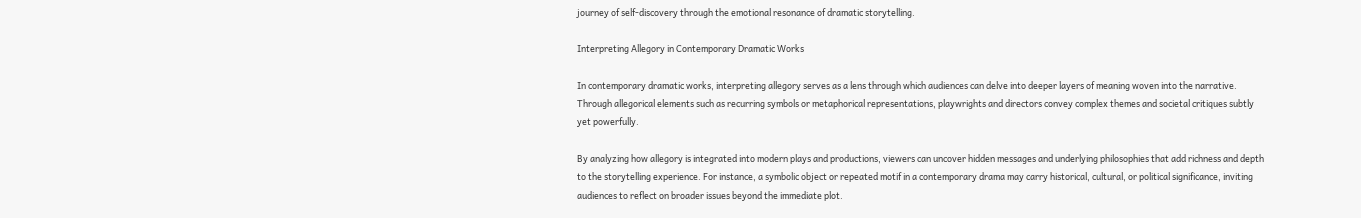journey of self-discovery through the emotional resonance of dramatic storytelling.

Interpreting Allegory in Contemporary Dramatic Works

In contemporary dramatic works, interpreting allegory serves as a lens through which audiences can delve into deeper layers of meaning woven into the narrative. Through allegorical elements such as recurring symbols or metaphorical representations, playwrights and directors convey complex themes and societal critiques subtly yet powerfully.

By analyzing how allegory is integrated into modern plays and productions, viewers can uncover hidden messages and underlying philosophies that add richness and depth to the storytelling experience. For instance, a symbolic object or repeated motif in a contemporary drama may carry historical, cultural, or political significance, inviting audiences to reflect on broader issues beyond the immediate plot.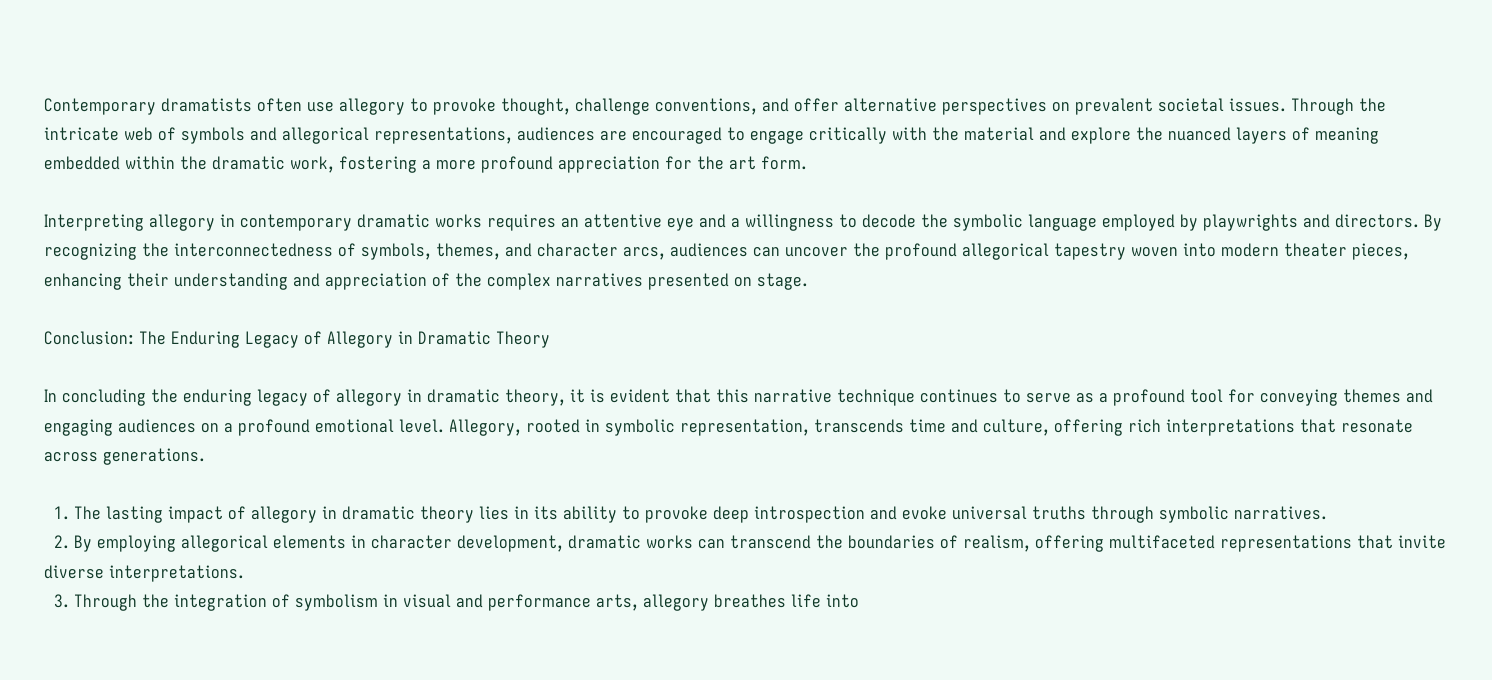Contemporary dramatists often use allegory to provoke thought, challenge conventions, and offer alternative perspectives on prevalent societal issues. Through the intricate web of symbols and allegorical representations, audiences are encouraged to engage critically with the material and explore the nuanced layers of meaning embedded within the dramatic work, fostering a more profound appreciation for the art form.

Interpreting allegory in contemporary dramatic works requires an attentive eye and a willingness to decode the symbolic language employed by playwrights and directors. By recognizing the interconnectedness of symbols, themes, and character arcs, audiences can uncover the profound allegorical tapestry woven into modern theater pieces, enhancing their understanding and appreciation of the complex narratives presented on stage.

Conclusion: The Enduring Legacy of Allegory in Dramatic Theory

In concluding the enduring legacy of allegory in dramatic theory, it is evident that this narrative technique continues to serve as a profound tool for conveying themes and engaging audiences on a profound emotional level. Allegory, rooted in symbolic representation, transcends time and culture, offering rich interpretations that resonate across generations.

  1. The lasting impact of allegory in dramatic theory lies in its ability to provoke deep introspection and evoke universal truths through symbolic narratives.
  2. By employing allegorical elements in character development, dramatic works can transcend the boundaries of realism, offering multifaceted representations that invite diverse interpretations.
  3. Through the integration of symbolism in visual and performance arts, allegory breathes life into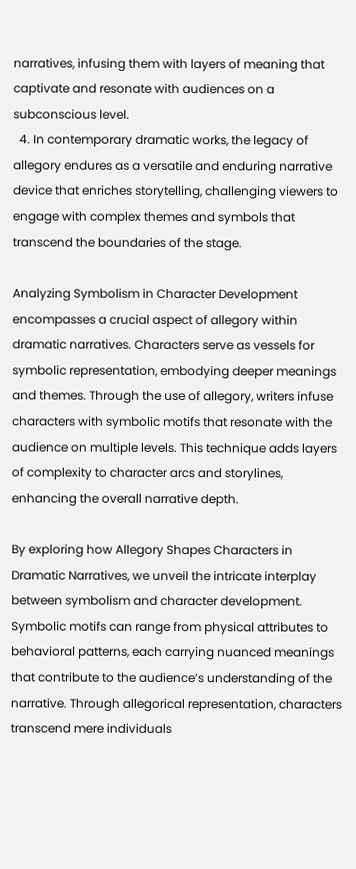narratives, infusing them with layers of meaning that captivate and resonate with audiences on a subconscious level.
  4. In contemporary dramatic works, the legacy of allegory endures as a versatile and enduring narrative device that enriches storytelling, challenging viewers to engage with complex themes and symbols that transcend the boundaries of the stage.

Analyzing Symbolism in Character Development encompasses a crucial aspect of allegory within dramatic narratives. Characters serve as vessels for symbolic representation, embodying deeper meanings and themes. Through the use of allegory, writers infuse characters with symbolic motifs that resonate with the audience on multiple levels. This technique adds layers of complexity to character arcs and storylines, enhancing the overall narrative depth.

By exploring how Allegory Shapes Characters in Dramatic Narratives, we unveil the intricate interplay between symbolism and character development. Symbolic motifs can range from physical attributes to behavioral patterns, each carrying nuanced meanings that contribute to the audience’s understanding of the narrative. Through allegorical representation, characters transcend mere individuals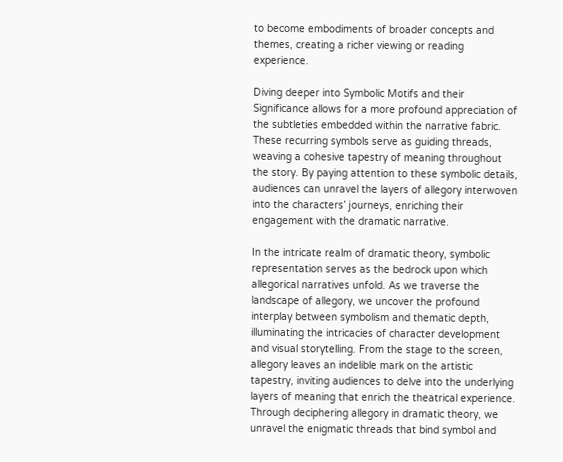to become embodiments of broader concepts and themes, creating a richer viewing or reading experience.

Diving deeper into Symbolic Motifs and their Significance allows for a more profound appreciation of the subtleties embedded within the narrative fabric. These recurring symbols serve as guiding threads, weaving a cohesive tapestry of meaning throughout the story. By paying attention to these symbolic details, audiences can unravel the layers of allegory interwoven into the characters’ journeys, enriching their engagement with the dramatic narrative.

In the intricate realm of dramatic theory, symbolic representation serves as the bedrock upon which allegorical narratives unfold. As we traverse the landscape of allegory, we uncover the profound interplay between symbolism and thematic depth, illuminating the intricacies of character development and visual storytelling. From the stage to the screen, allegory leaves an indelible mark on the artistic tapestry, inviting audiences to delve into the underlying layers of meaning that enrich the theatrical experience. Through deciphering allegory in dramatic theory, we unravel the enigmatic threads that bind symbol and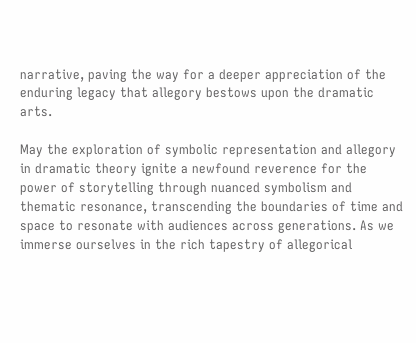narrative, paving the way for a deeper appreciation of the enduring legacy that allegory bestows upon the dramatic arts.

May the exploration of symbolic representation and allegory in dramatic theory ignite a newfound reverence for the power of storytelling through nuanced symbolism and thematic resonance, transcending the boundaries of time and space to resonate with audiences across generations. As we immerse ourselves in the rich tapestry of allegorical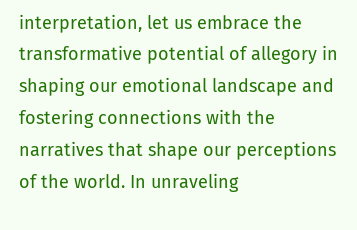interpretation, let us embrace the transformative potential of allegory in shaping our emotional landscape and fostering connections with the narratives that shape our perceptions of the world. In unraveling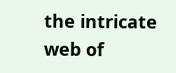the intricate web of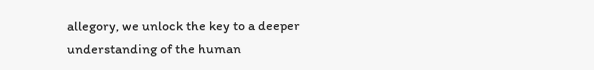allegory, we unlock the key to a deeper understanding of the human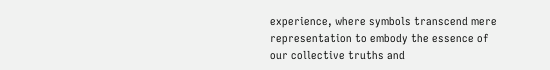experience, where symbols transcend mere representation to embody the essence of our collective truths and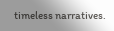timeless narratives.